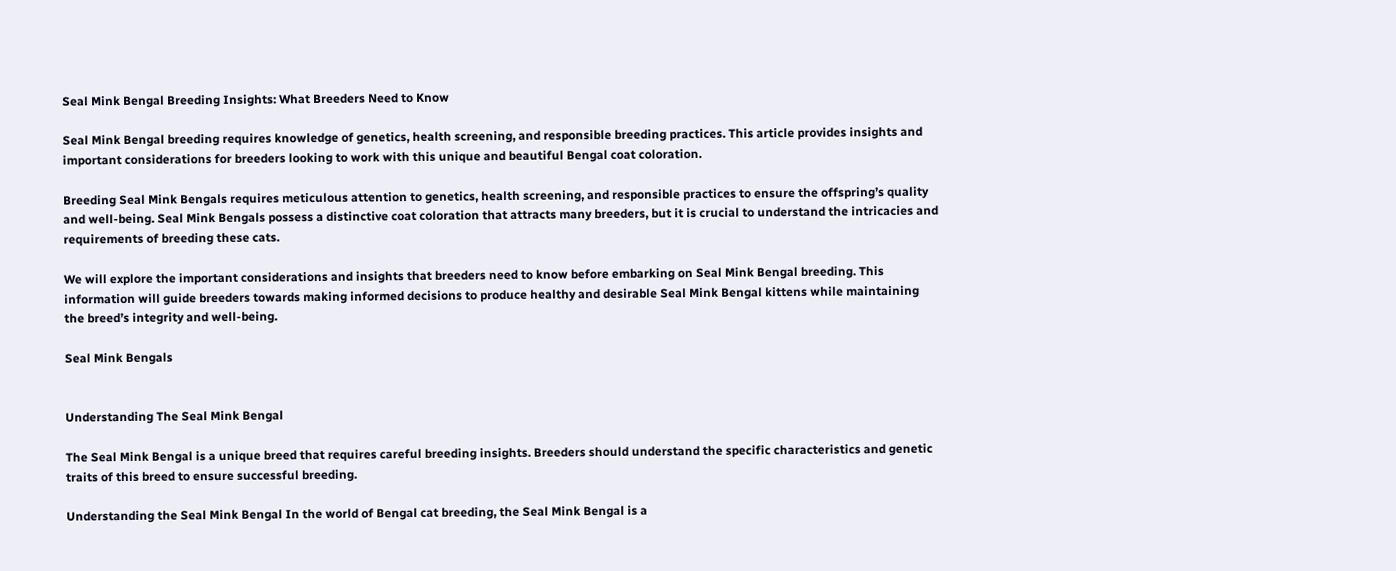Seal Mink Bengal Breeding Insights: What Breeders Need to Know

Seal Mink Bengal breeding requires knowledge of genetics, health screening, and responsible breeding practices. This article provides insights and important considerations for breeders looking to work with this unique and beautiful Bengal coat coloration.

Breeding Seal Mink Bengals requires meticulous attention to genetics, health screening, and responsible practices to ensure the offspring’s quality and well-being. Seal Mink Bengals possess a distinctive coat coloration that attracts many breeders, but it is crucial to understand the intricacies and requirements of breeding these cats.

We will explore the important considerations and insights that breeders need to know before embarking on Seal Mink Bengal breeding. This information will guide breeders towards making informed decisions to produce healthy and desirable Seal Mink Bengal kittens while maintaining the breed’s integrity and well-being.

Seal Mink Bengals


Understanding The Seal Mink Bengal

The Seal Mink Bengal is a unique breed that requires careful breeding insights. Breeders should understand the specific characteristics and genetic traits of this breed to ensure successful breeding.

Understanding the Seal Mink Bengal In the world of Bengal cat breeding, the Seal Mink Bengal is a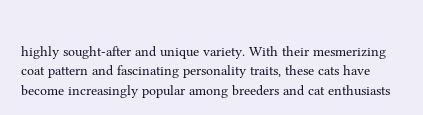highly sought-after and unique variety. With their mesmerizing coat pattern and fascinating personality traits, these cats have become increasingly popular among breeders and cat enthusiasts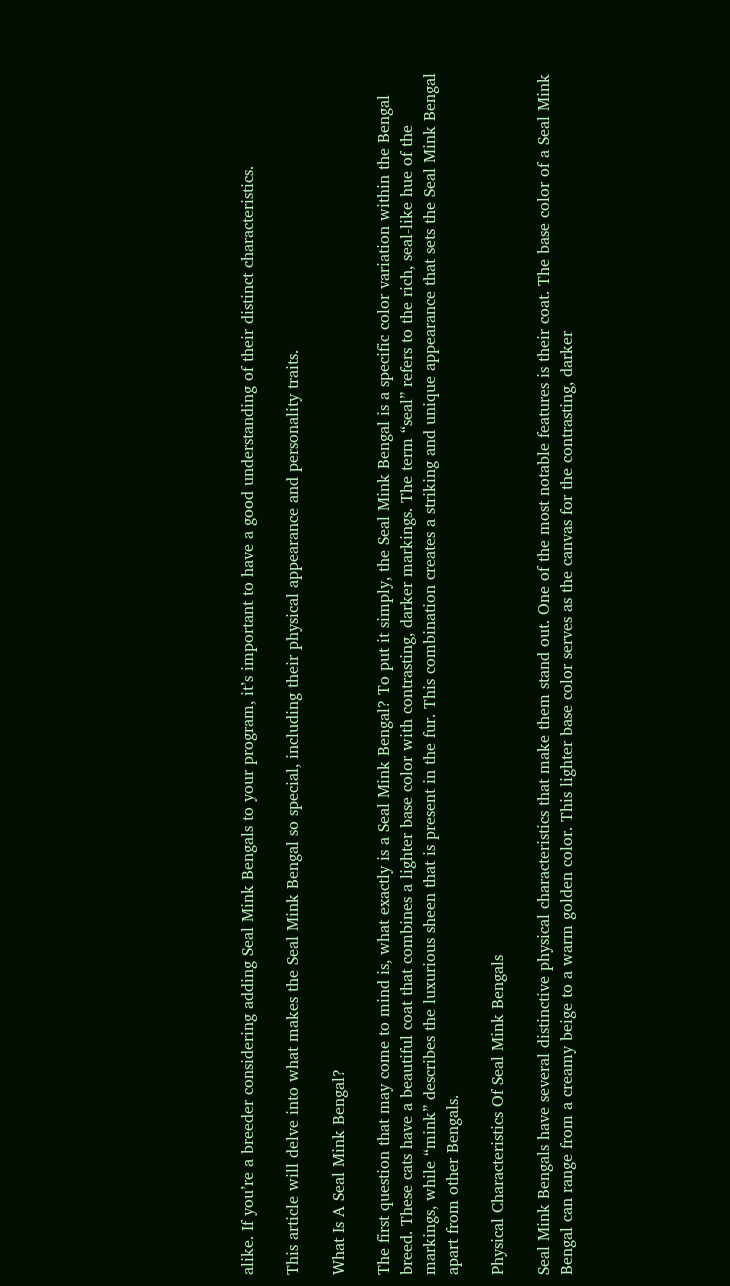alike. If you’re a breeder considering adding Seal Mink Bengals to your program, it’s important to have a good understanding of their distinct characteristics.

This article will delve into what makes the Seal Mink Bengal so special, including their physical appearance and personality traits.

What Is A Seal Mink Bengal?

The first question that may come to mind is, what exactly is a Seal Mink Bengal? To put it simply, the Seal Mink Bengal is a specific color variation within the Bengal breed. These cats have a beautiful coat that combines a lighter base color with contrasting, darker markings. The term “seal” refers to the rich, seal-like hue of the markings, while “mink” describes the luxurious sheen that is present in the fur. This combination creates a striking and unique appearance that sets the Seal Mink Bengal apart from other Bengals.

Physical Characteristics Of Seal Mink Bengals

Seal Mink Bengals have several distinctive physical characteristics that make them stand out. One of the most notable features is their coat. The base color of a Seal Mink Bengal can range from a creamy beige to a warm golden color. This lighter base color serves as the canvas for the contrasting, darker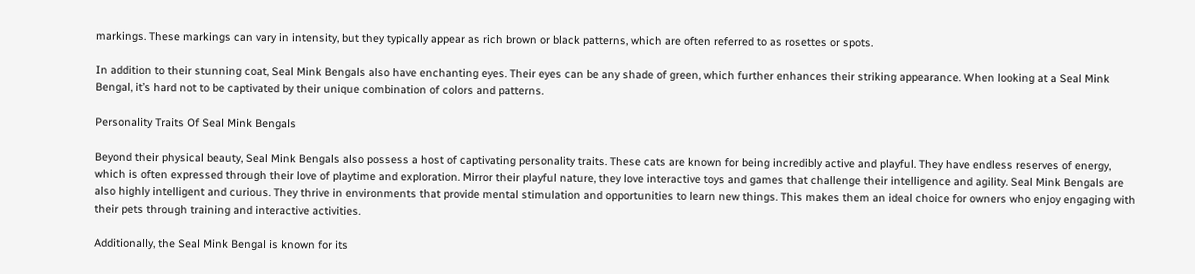markings. These markings can vary in intensity, but they typically appear as rich brown or black patterns, which are often referred to as rosettes or spots.

In addition to their stunning coat, Seal Mink Bengals also have enchanting eyes. Their eyes can be any shade of green, which further enhances their striking appearance. When looking at a Seal Mink Bengal, it’s hard not to be captivated by their unique combination of colors and patterns.

Personality Traits Of Seal Mink Bengals

Beyond their physical beauty, Seal Mink Bengals also possess a host of captivating personality traits. These cats are known for being incredibly active and playful. They have endless reserves of energy, which is often expressed through their love of playtime and exploration. Mirror their playful nature, they love interactive toys and games that challenge their intelligence and agility. Seal Mink Bengals are also highly intelligent and curious. They thrive in environments that provide mental stimulation and opportunities to learn new things. This makes them an ideal choice for owners who enjoy engaging with their pets through training and interactive activities.

Additionally, the Seal Mink Bengal is known for its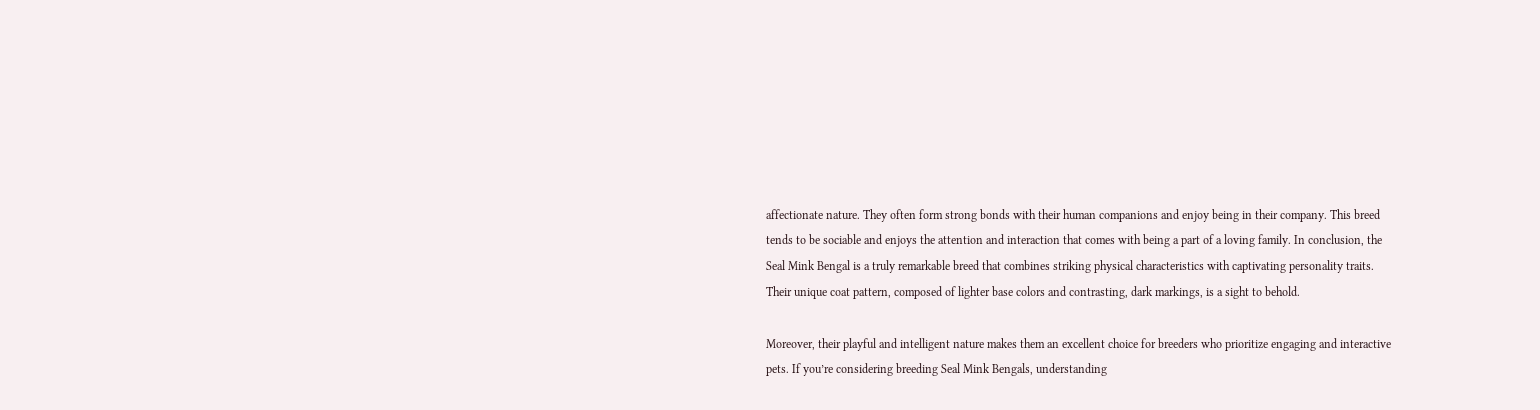affectionate nature. They often form strong bonds with their human companions and enjoy being in their company. This breed tends to be sociable and enjoys the attention and interaction that comes with being a part of a loving family. In conclusion, the Seal Mink Bengal is a truly remarkable breed that combines striking physical characteristics with captivating personality traits. Their unique coat pattern, composed of lighter base colors and contrasting, dark markings, is a sight to behold.

Moreover, their playful and intelligent nature makes them an excellent choice for breeders who prioritize engaging and interactive pets. If you’re considering breeding Seal Mink Bengals, understanding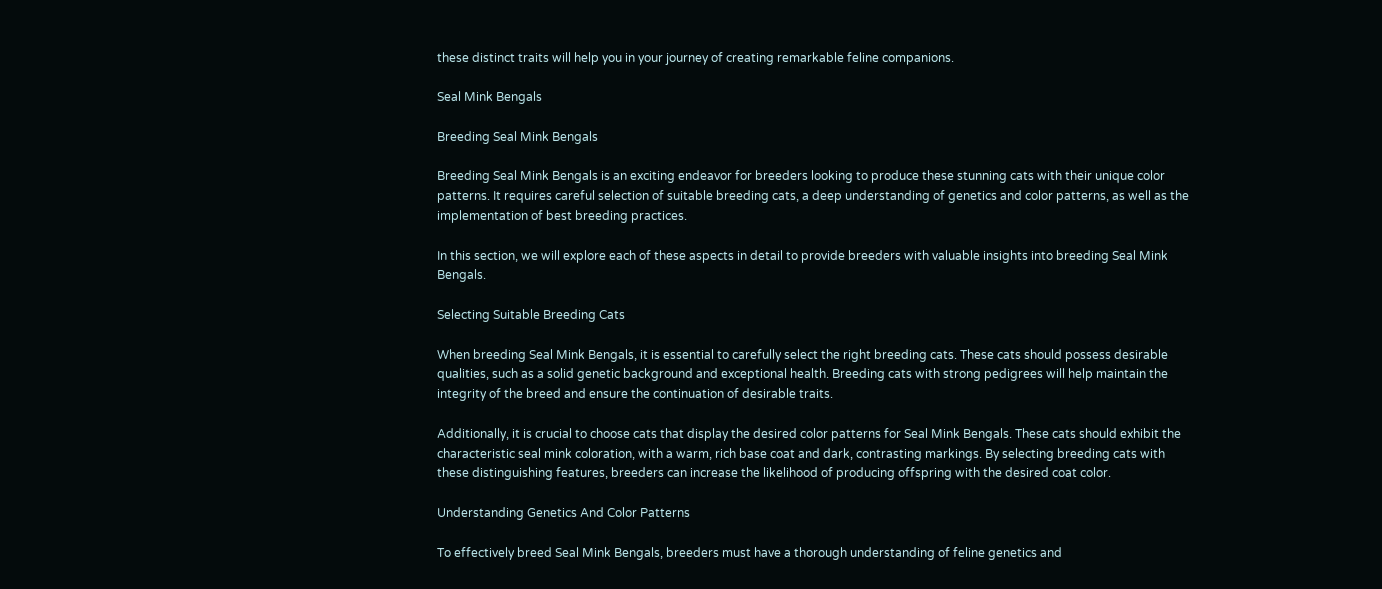these distinct traits will help you in your journey of creating remarkable feline companions.

Seal Mink Bengals

Breeding Seal Mink Bengals

Breeding Seal Mink Bengals is an exciting endeavor for breeders looking to produce these stunning cats with their unique color patterns. It requires careful selection of suitable breeding cats, a deep understanding of genetics and color patterns, as well as the implementation of best breeding practices.

In this section, we will explore each of these aspects in detail to provide breeders with valuable insights into breeding Seal Mink Bengals.

Selecting Suitable Breeding Cats

When breeding Seal Mink Bengals, it is essential to carefully select the right breeding cats. These cats should possess desirable qualities, such as a solid genetic background and exceptional health. Breeding cats with strong pedigrees will help maintain the integrity of the breed and ensure the continuation of desirable traits.

Additionally, it is crucial to choose cats that display the desired color patterns for Seal Mink Bengals. These cats should exhibit the characteristic seal mink coloration, with a warm, rich base coat and dark, contrasting markings. By selecting breeding cats with these distinguishing features, breeders can increase the likelihood of producing offspring with the desired coat color.

Understanding Genetics And Color Patterns

To effectively breed Seal Mink Bengals, breeders must have a thorough understanding of feline genetics and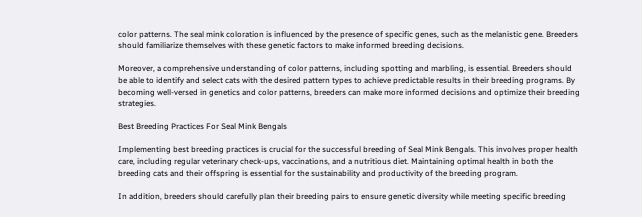color patterns. The seal mink coloration is influenced by the presence of specific genes, such as the melanistic gene. Breeders should familiarize themselves with these genetic factors to make informed breeding decisions.

Moreover, a comprehensive understanding of color patterns, including spotting and marbling, is essential. Breeders should be able to identify and select cats with the desired pattern types to achieve predictable results in their breeding programs. By becoming well-versed in genetics and color patterns, breeders can make more informed decisions and optimize their breeding strategies.

Best Breeding Practices For Seal Mink Bengals

Implementing best breeding practices is crucial for the successful breeding of Seal Mink Bengals. This involves proper health care, including regular veterinary check-ups, vaccinations, and a nutritious diet. Maintaining optimal health in both the breeding cats and their offspring is essential for the sustainability and productivity of the breeding program.

In addition, breeders should carefully plan their breeding pairs to ensure genetic diversity while meeting specific breeding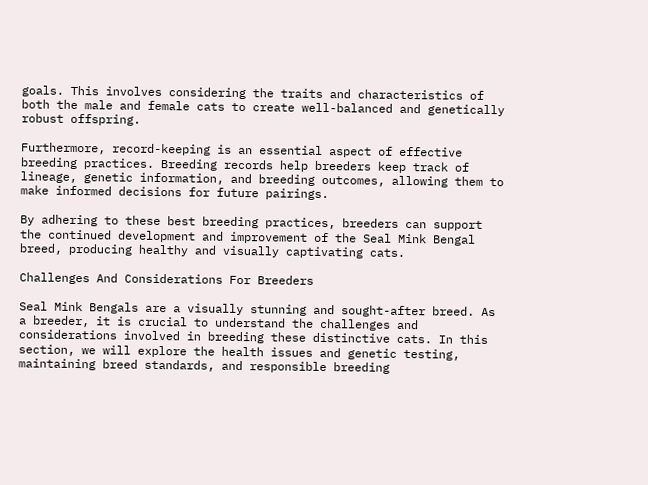goals. This involves considering the traits and characteristics of both the male and female cats to create well-balanced and genetically robust offspring.

Furthermore, record-keeping is an essential aspect of effective breeding practices. Breeding records help breeders keep track of lineage, genetic information, and breeding outcomes, allowing them to make informed decisions for future pairings.

By adhering to these best breeding practices, breeders can support the continued development and improvement of the Seal Mink Bengal breed, producing healthy and visually captivating cats.

Challenges And Considerations For Breeders

Seal Mink Bengals are a visually stunning and sought-after breed. As a breeder, it is crucial to understand the challenges and considerations involved in breeding these distinctive cats. In this section, we will explore the health issues and genetic testing, maintaining breed standards, and responsible breeding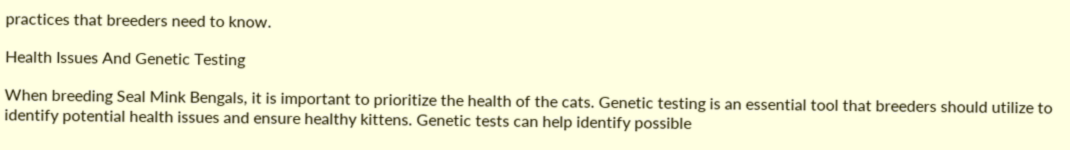practices that breeders need to know.

Health Issues And Genetic Testing

When breeding Seal Mink Bengals, it is important to prioritize the health of the cats. Genetic testing is an essential tool that breeders should utilize to identify potential health issues and ensure healthy kittens. Genetic tests can help identify possible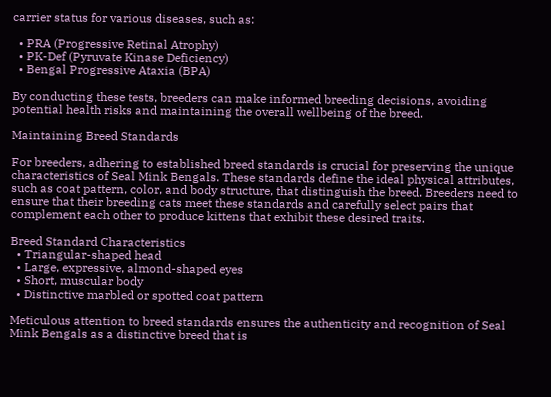carrier status for various diseases, such as:

  • PRA (Progressive Retinal Atrophy)
  • PK-Def (Pyruvate Kinase Deficiency)
  • Bengal Progressive Ataxia (BPA)

By conducting these tests, breeders can make informed breeding decisions, avoiding potential health risks and maintaining the overall wellbeing of the breed.

Maintaining Breed Standards

For breeders, adhering to established breed standards is crucial for preserving the unique characteristics of Seal Mink Bengals. These standards define the ideal physical attributes, such as coat pattern, color, and body structure, that distinguish the breed. Breeders need to ensure that their breeding cats meet these standards and carefully select pairs that complement each other to produce kittens that exhibit these desired traits.

Breed Standard Characteristics
  • Triangular-shaped head
  • Large, expressive, almond-shaped eyes
  • Short, muscular body
  • Distinctive marbled or spotted coat pattern

Meticulous attention to breed standards ensures the authenticity and recognition of Seal Mink Bengals as a distinctive breed that is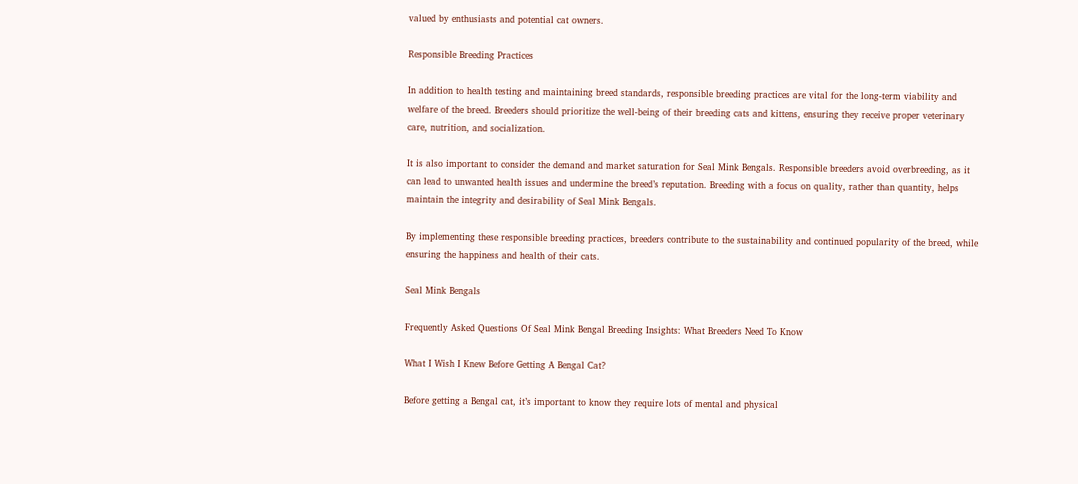valued by enthusiasts and potential cat owners.

Responsible Breeding Practices

In addition to health testing and maintaining breed standards, responsible breeding practices are vital for the long-term viability and welfare of the breed. Breeders should prioritize the well-being of their breeding cats and kittens, ensuring they receive proper veterinary care, nutrition, and socialization.

It is also important to consider the demand and market saturation for Seal Mink Bengals. Responsible breeders avoid overbreeding, as it can lead to unwanted health issues and undermine the breed’s reputation. Breeding with a focus on quality, rather than quantity, helps maintain the integrity and desirability of Seal Mink Bengals.

By implementing these responsible breeding practices, breeders contribute to the sustainability and continued popularity of the breed, while ensuring the happiness and health of their cats.

Seal Mink Bengals

Frequently Asked Questions Of Seal Mink Bengal Breeding Insights: What Breeders Need To Know

What I Wish I Knew Before Getting A Bengal Cat?

Before getting a Bengal cat, it’s important to know they require lots of mental and physical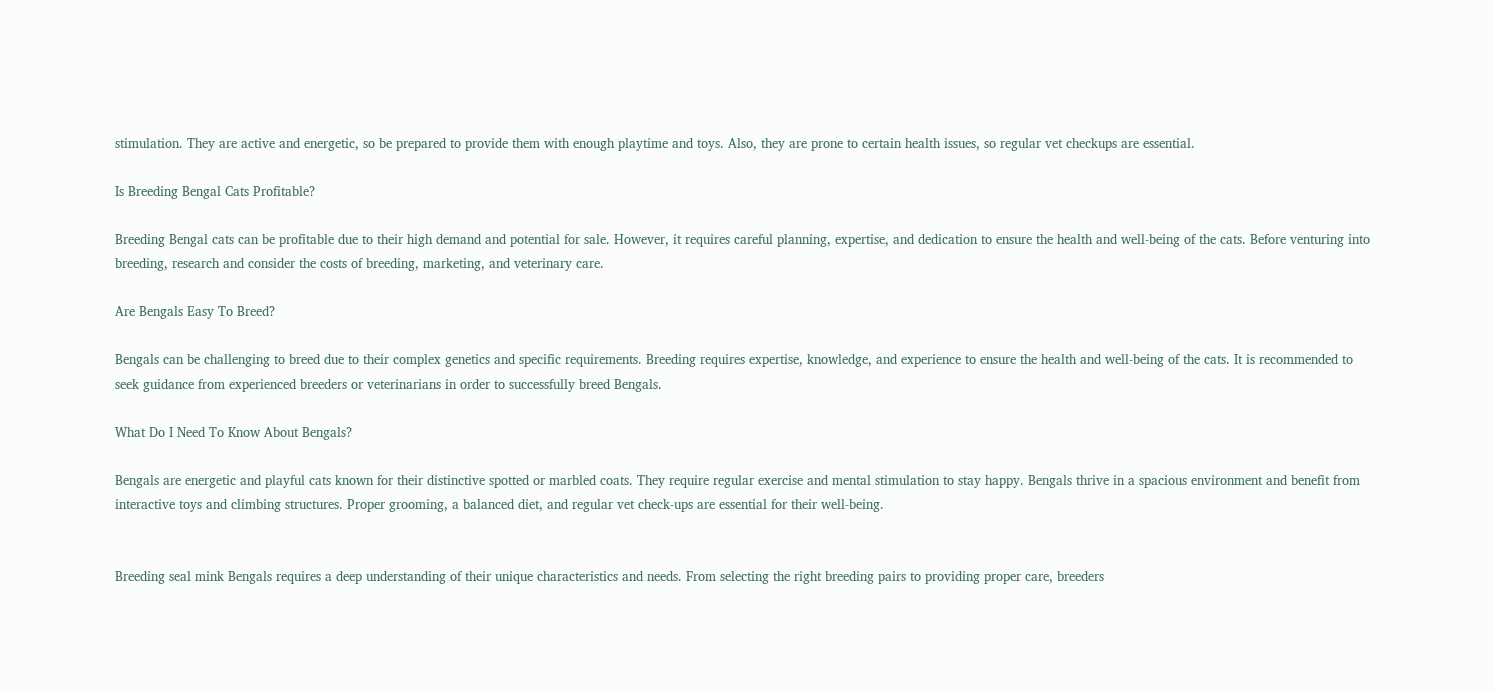stimulation. They are active and energetic, so be prepared to provide them with enough playtime and toys. Also, they are prone to certain health issues, so regular vet checkups are essential.

Is Breeding Bengal Cats Profitable?

Breeding Bengal cats can be profitable due to their high demand and potential for sale. However, it requires careful planning, expertise, and dedication to ensure the health and well-being of the cats. Before venturing into breeding, research and consider the costs of breeding, marketing, and veterinary care.

Are Bengals Easy To Breed?

Bengals can be challenging to breed due to their complex genetics and specific requirements. Breeding requires expertise, knowledge, and experience to ensure the health and well-being of the cats. It is recommended to seek guidance from experienced breeders or veterinarians in order to successfully breed Bengals.

What Do I Need To Know About Bengals?

Bengals are energetic and playful cats known for their distinctive spotted or marbled coats. They require regular exercise and mental stimulation to stay happy. Bengals thrive in a spacious environment and benefit from interactive toys and climbing structures. Proper grooming, a balanced diet, and regular vet check-ups are essential for their well-being.


Breeding seal mink Bengals requires a deep understanding of their unique characteristics and needs. From selecting the right breeding pairs to providing proper care, breeders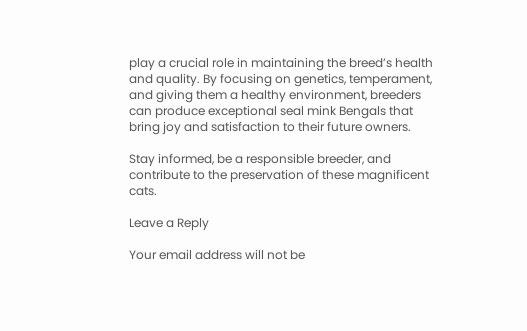play a crucial role in maintaining the breed’s health and quality. By focusing on genetics, temperament, and giving them a healthy environment, breeders can produce exceptional seal mink Bengals that bring joy and satisfaction to their future owners.

Stay informed, be a responsible breeder, and contribute to the preservation of these magnificent cats.

Leave a Reply

Your email address will not be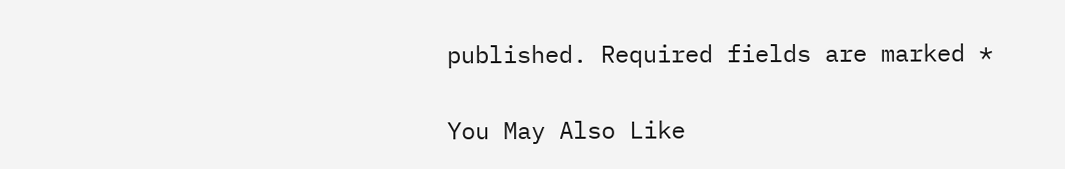published. Required fields are marked *

You May Also Like